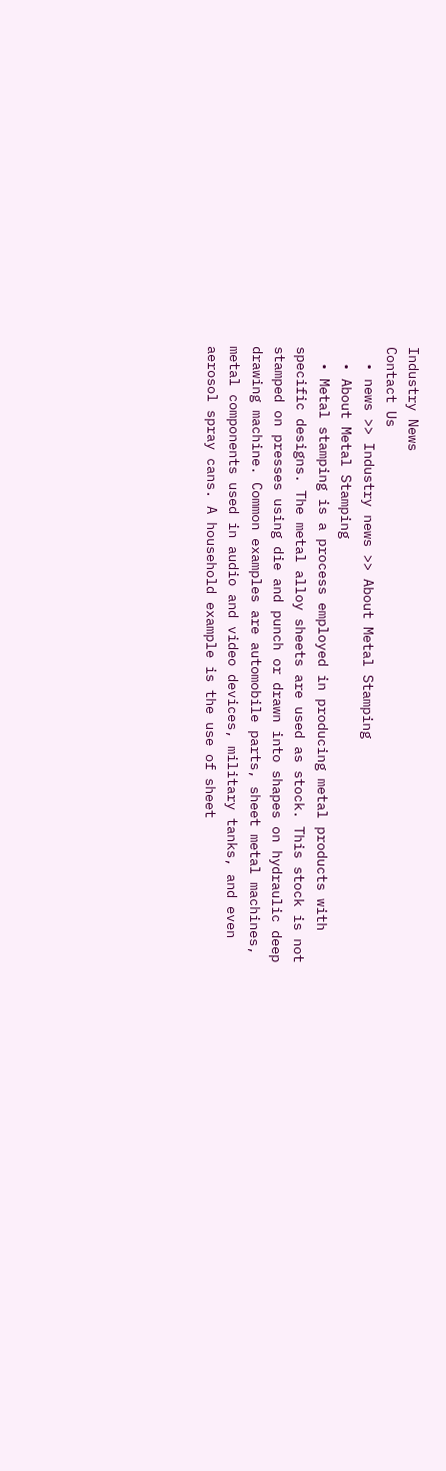Industry News
Contact Us
  • news >> Industry news >> About Metal Stamping
  • About Metal Stamping
  • Metal stamping is a process employed in producing metal products with specific designs. The metal alloy sheets are used as stock. This stock is not stamped on presses using die and punch or drawn into shapes on hydraulic deep drawing machine. Common examples are automobile parts, sheet metal machines, metal components used in audio and video devices, military tanks, and even aerosol spray cans. A household example is the use of sheet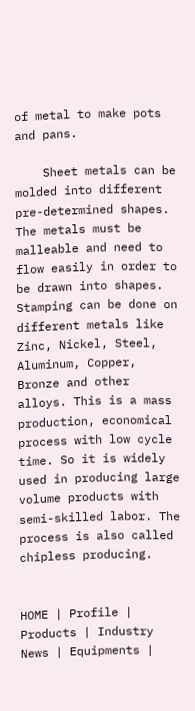of metal to make pots and pans.

    Sheet metals can be molded into different pre-determined shapes. The metals must be malleable and need to flow easily in order to be drawn into shapes. Stamping can be done on different metals like Zinc, Nickel, Steel, Aluminum, Copper, Bronze and other alloys. This is a mass production, economical process with low cycle time. So it is widely used in producing large volume products with semi-skilled labor. The process is also called chipless producing.


HOME | Profile | Products | Industry News | Equipments |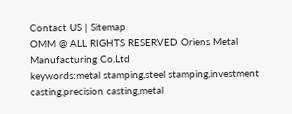Contact US | Sitemap
OMM @ ALL RIGHTS RESERVED Oriens Metal Manufacturing Co.Ltd
keywords:metal stamping,steel stamping,investment casting,precision casting,metal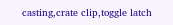casting,crate clip,toggle latch